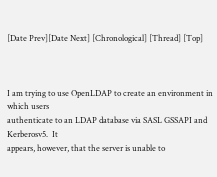[Date Prev][Date Next] [Chronological] [Thread] [Top]



I am trying to use OpenLDAP to create an environment in which users
authenticate to an LDAP database via SASL GSSAPI and Kerberosv5.  It
appears, however, that the server is unable to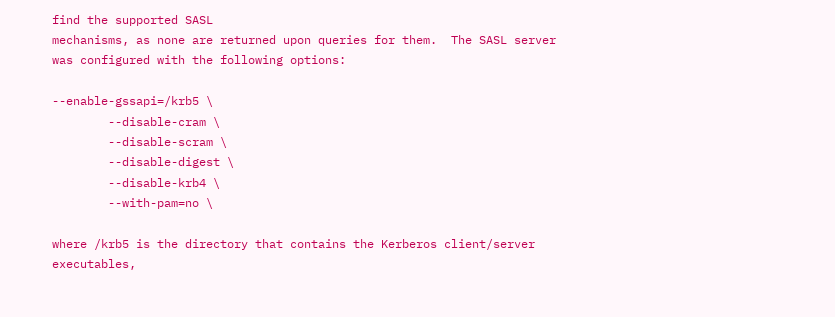find the supported SASL
mechanisms, as none are returned upon queries for them.  The SASL server
was configured with the following options:

--enable-gssapi=/krb5 \
        --disable-cram \
        --disable-scram \
        --disable-digest \
        --disable-krb4 \
        --with-pam=no \

where /krb5 is the directory that contains the Kerberos client/server
executables,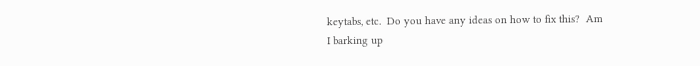keytabs, etc.  Do you have any ideas on how to fix this?  Am
I barking up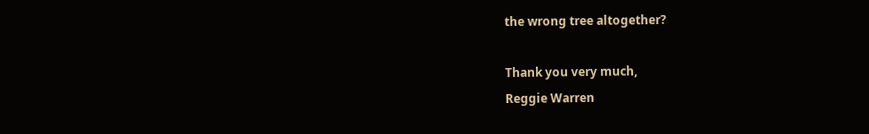the wrong tree altogether?

Thank you very much,
Reggie Warren